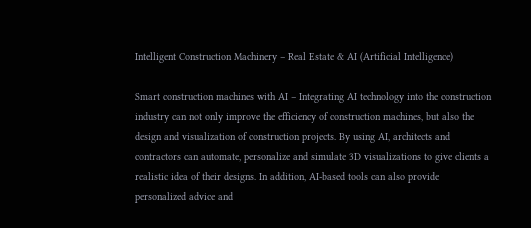Intelligent Construction Machinery – Real Estate & AI (Artificial Intelligence)

Smart construction machines with AI – Integrating AI technology into the construction industry can not only improve the efficiency of construction machines, but also the design and visualization of construction projects. By using AI, architects and contractors can automate, personalize and simulate 3D visualizations to give clients a realistic idea of their designs. In addition, AI-based tools can also provide personalized advice and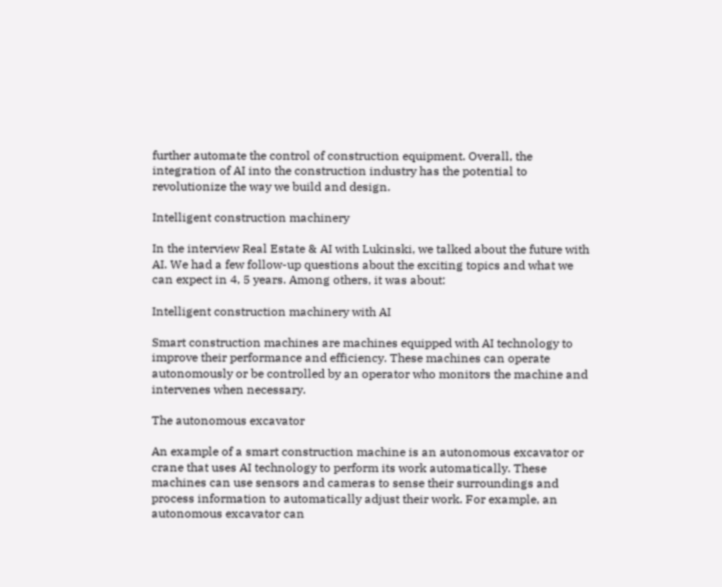further automate the control of construction equipment. Overall, the integration of AI into the construction industry has the potential to revolutionize the way we build and design.

Intelligent construction machinery

In the interview Real Estate & AI with Lukinski, we talked about the future with AI. We had a few follow-up questions about the exciting topics and what we can expect in 4, 5 years. Among others, it was about:

Intelligent construction machinery with AI

Smart construction machines are machines equipped with AI technology to improve their performance and efficiency. These machines can operate autonomously or be controlled by an operator who monitors the machine and intervenes when necessary.

The autonomous excavator

An example of a smart construction machine is an autonomous excavator or crane that uses AI technology to perform its work automatically. These machines can use sensors and cameras to sense their surroundings and process information to automatically adjust their work. For example, an autonomous excavator can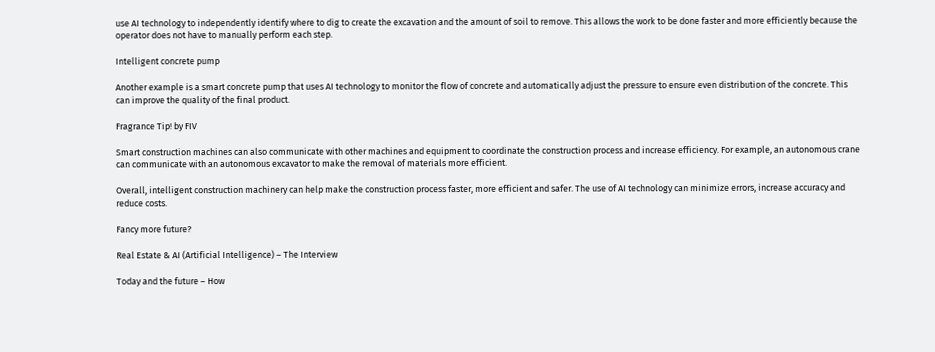use AI technology to independently identify where to dig to create the excavation and the amount of soil to remove. This allows the work to be done faster and more efficiently because the operator does not have to manually perform each step.

Intelligent concrete pump

Another example is a smart concrete pump that uses AI technology to monitor the flow of concrete and automatically adjust the pressure to ensure even distribution of the concrete. This can improve the quality of the final product.

Fragrance Tip! by FIV

Smart construction machines can also communicate with other machines and equipment to coordinate the construction process and increase efficiency. For example, an autonomous crane can communicate with an autonomous excavator to make the removal of materials more efficient.

Overall, intelligent construction machinery can help make the construction process faster, more efficient and safer. The use of AI technology can minimize errors, increase accuracy and reduce costs.

Fancy more future?

Real Estate & AI (Artificial Intelligence) – The Interview

Today and the future – How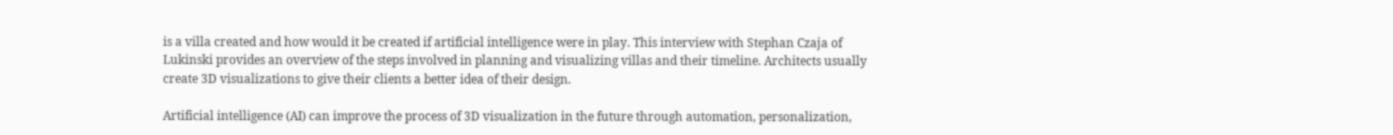is a villa created and how would it be created if artificial intelligence were in play. This interview with Stephan Czaja of Lukinski provides an overview of the steps involved in planning and visualizing villas and their timeline. Architects usually create 3D visualizations to give their clients a better idea of their design.

Artificial intelligence (AI) can improve the process of 3D visualization in the future through automation, personalization,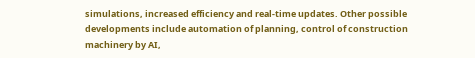simulations, increased efficiency and real-time updates. Other possible developments include automation of planning, control of construction machinery by AI,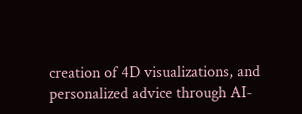creation of 4D visualizations, and personalized advice through AI-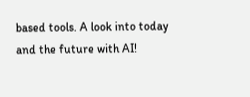based tools. A look into today and the future with AI!